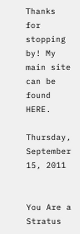Thanks for stopping by! My main site can be found HERE.

Thursday, September 15, 2011


You Are a Stratus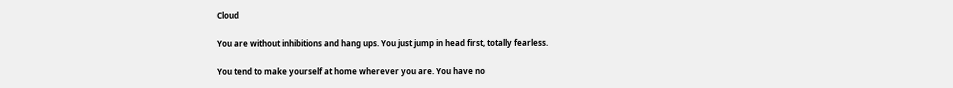Cloud

You are without inhibitions and hang ups. You just jump in head first, totally fearless.

You tend to make yourself at home wherever you are. You have no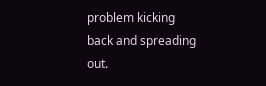problem kicking back and spreading out.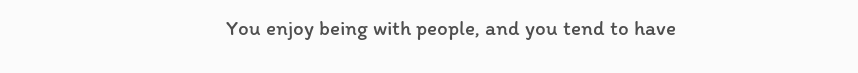You enjoy being with people, and you tend to have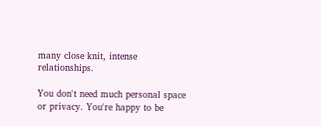many close knit, intense relationships.

You don't need much personal space or privacy. You're happy to be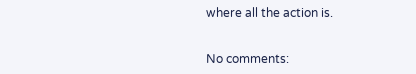where all the action is.


No comments: